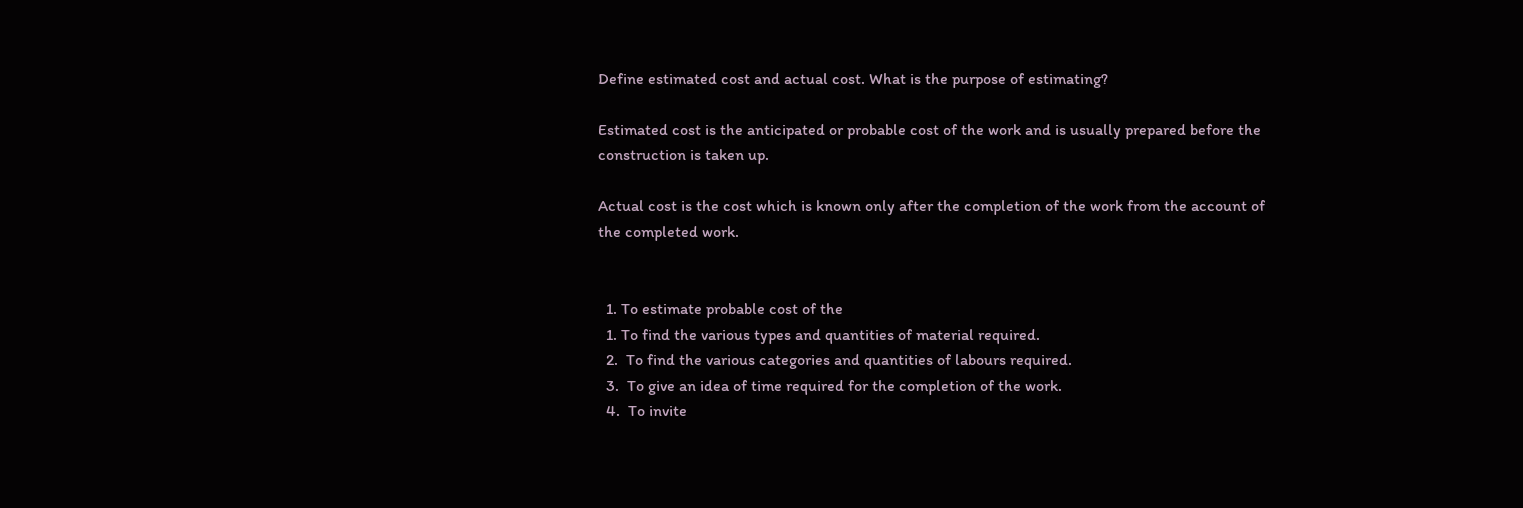Define estimated cost and actual cost. What is the purpose of estimating?

Estimated cost is the anticipated or probable cost of the work and is usually prepared before the construction is taken up.

Actual cost is the cost which is known only after the completion of the work from the account of the completed work.


  1. To estimate probable cost of the
  1. To find the various types and quantities of material required.
  2.  To find the various categories and quantities of labours required.
  3.  To give an idea of time required for the completion of the work.
  4.  To invite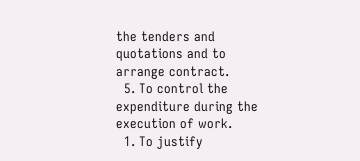the tenders and quotations and to arrange contract.
  5. To control the expenditure during the execution of work.
  1. To justify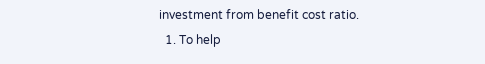investment from benefit cost ratio.
  1. To help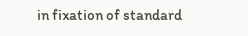in fixation of standard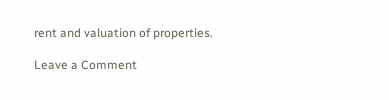rent and valuation of properties.

Leave a Comment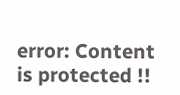error: Content is protected !!